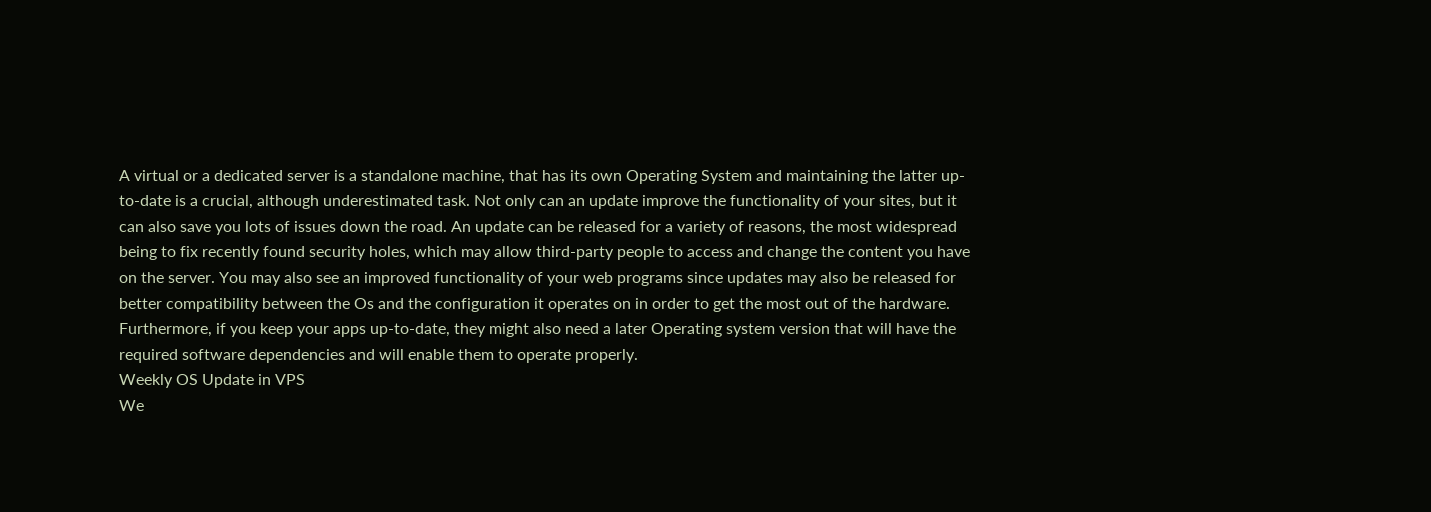A virtual or a dedicated server is a standalone machine, that has its own Operating System and maintaining the latter up-to-date is a crucial, although underestimated task. Not only can an update improve the functionality of your sites, but it can also save you lots of issues down the road. An update can be released for a variety of reasons, the most widespread being to fix recently found security holes, which may allow third-party people to access and change the content you have on the server. You may also see an improved functionality of your web programs since updates may also be released for better compatibility between the Os and the configuration it operates on in order to get the most out of the hardware. Furthermore, if you keep your apps up-to-date, they might also need a later Operating system version that will have the required software dependencies and will enable them to operate properly.
Weekly OS Update in VPS
We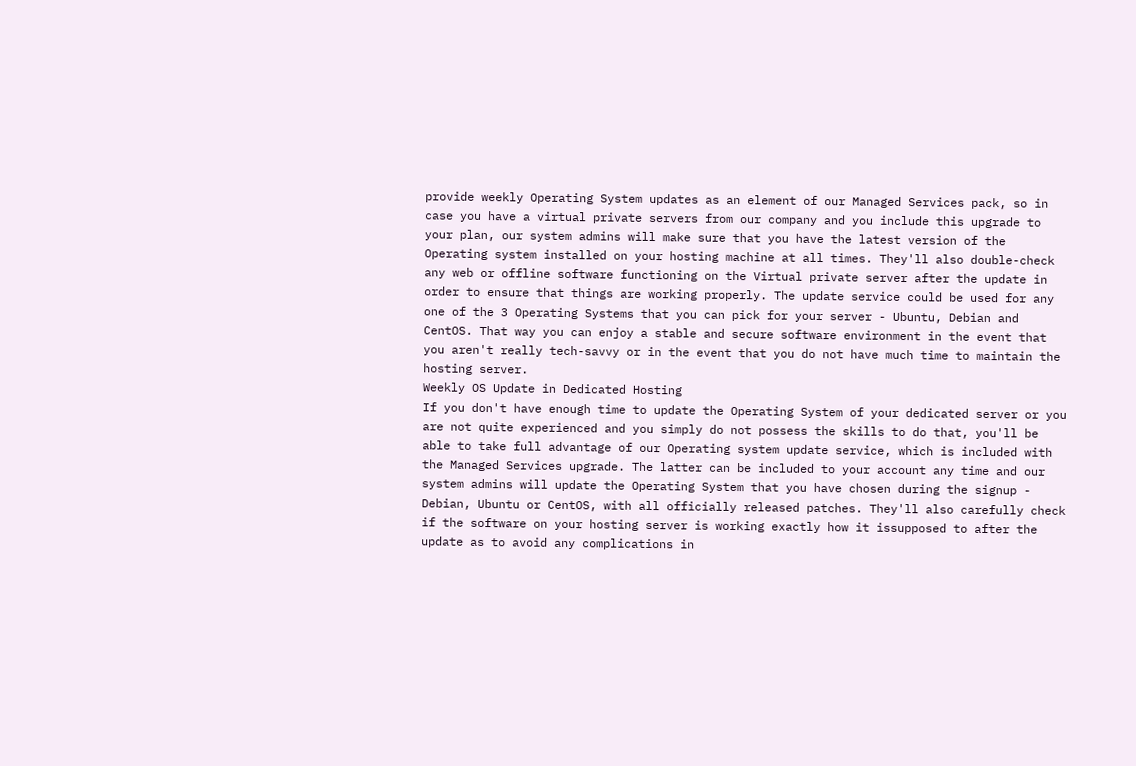provide weekly Operating System updates as an element of our Managed Services pack, so in case you have a virtual private servers from our company and you include this upgrade to your plan, our system admins will make sure that you have the latest version of the Operating system installed on your hosting machine at all times. They'll also double-check any web or offline software functioning on the Virtual private server after the update in order to ensure that things are working properly. The update service could be used for any one of the 3 Operating Systems that you can pick for your server - Ubuntu, Debian and CentOS. That way you can enjoy a stable and secure software environment in the event that you aren't really tech-savvy or in the event that you do not have much time to maintain the hosting server.
Weekly OS Update in Dedicated Hosting
If you don't have enough time to update the Operating System of your dedicated server or you are not quite experienced and you simply do not possess the skills to do that, you'll be able to take full advantage of our Operating system update service, which is included with the Managed Services upgrade. The latter can be included to your account any time and our system admins will update the Operating System that you have chosen during the signup - Debian, Ubuntu or CentOS, with all officially released patches. They'll also carefully check if the software on your hosting server is working exactly how it issupposed to after the update as to avoid any complications in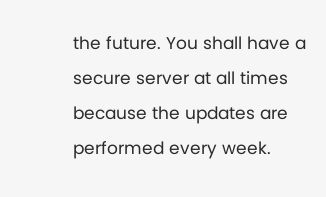the future. You shall have a secure server at all times because the updates are performed every week.